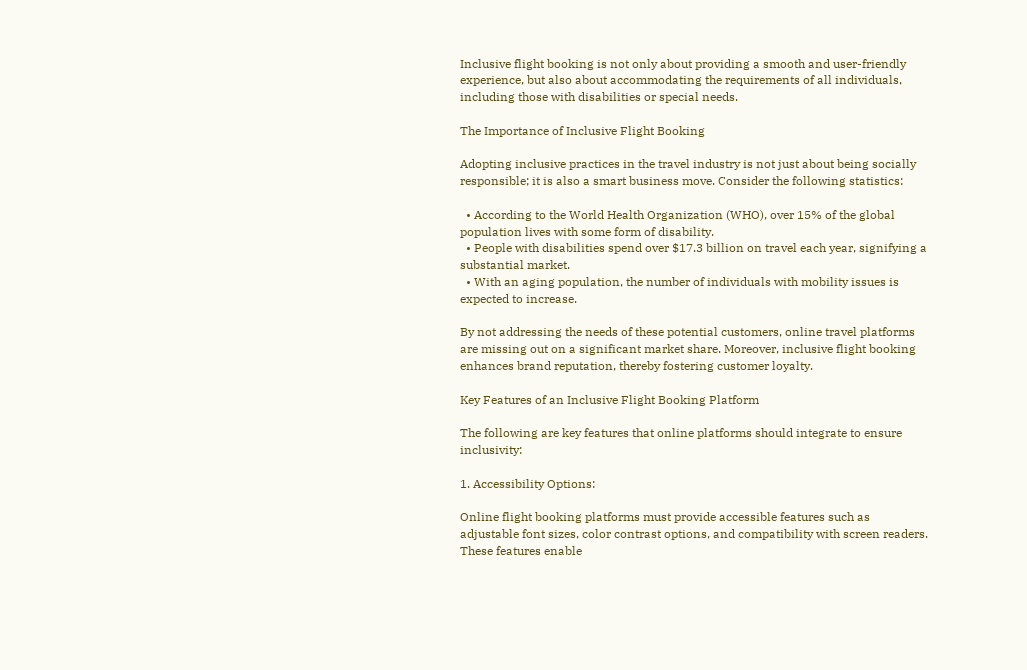Inclusive flight booking is not only about providing a smooth and user-friendly experience, but also about accommodating the requirements of all individuals, including those with disabilities or special needs.

The Importance of Inclusive Flight Booking

Adopting inclusive practices in the travel industry is not just about being socially responsible; it is also a smart business move. Consider the following statistics:

  • According to the World Health Organization (WHO), over 15% of the global population lives with some form of disability.
  • People with disabilities spend over $17.3 billion on travel each year, signifying a substantial market.
  • With an aging population, the number of individuals with mobility issues is expected to increase.

By not addressing the needs of these potential customers, online travel platforms are missing out on a significant market share. Moreover, inclusive flight booking enhances brand reputation, thereby fostering customer loyalty.

Key Features of an Inclusive Flight Booking Platform

The following are key features that online platforms should integrate to ensure inclusivity:

1. Accessibility Options:

Online flight booking platforms must provide accessible features such as adjustable font sizes, color contrast options, and compatibility with screen readers. These features enable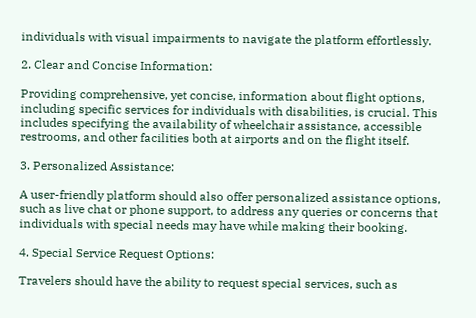individuals with visual impairments to navigate the platform effortlessly.

2. Clear and Concise Information:

Providing comprehensive, yet concise, information about flight options, including specific services for individuals with disabilities, is crucial. This includes specifying the availability of wheelchair assistance, accessible restrooms, and other facilities both at airports and on the flight itself.

3. Personalized Assistance:

A user-friendly platform should also offer personalized assistance options, such as live chat or phone support, to address any queries or concerns that individuals with special needs may have while making their booking.

4. Special Service Request Options:

Travelers should have the ability to request special services, such as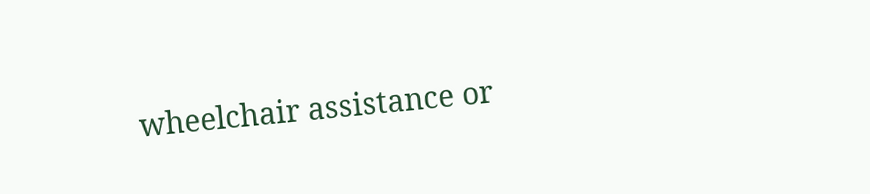wheelchair assistance or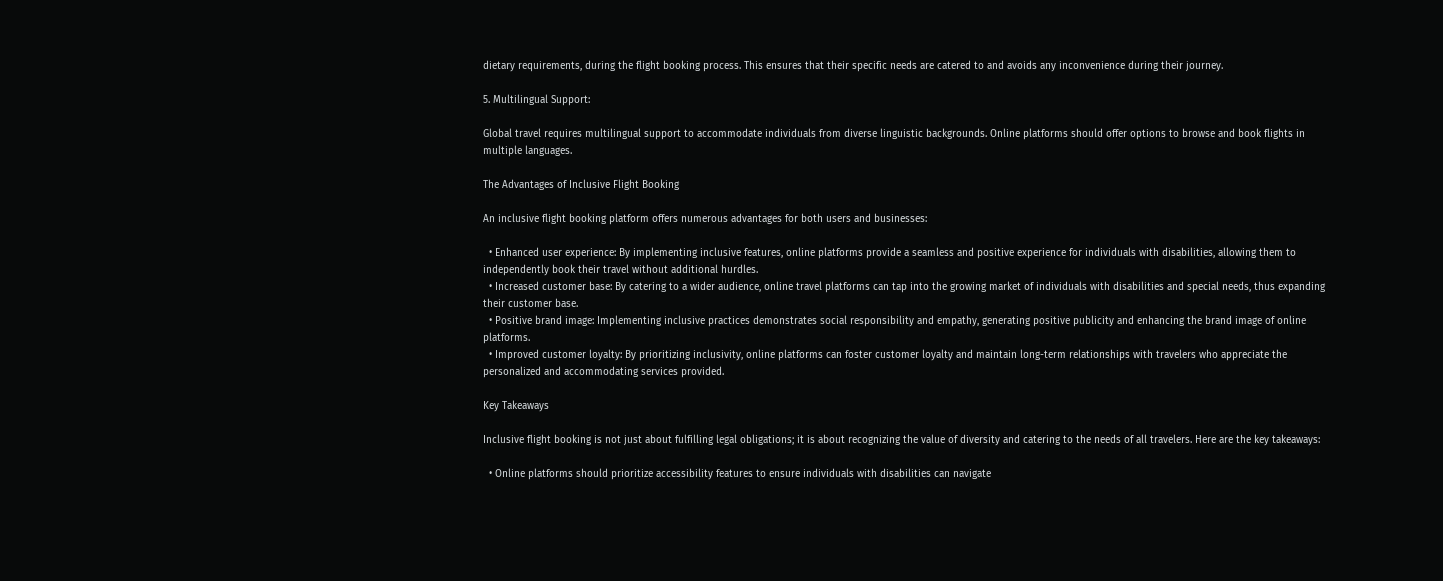dietary requirements, during the flight booking process. This ensures that their specific needs are catered to and avoids any inconvenience during their journey.

5. Multilingual Support:

Global travel requires multilingual support to accommodate individuals from diverse linguistic backgrounds. Online platforms should offer options to browse and book flights in multiple languages.

The Advantages of Inclusive Flight Booking

An inclusive flight booking platform offers numerous advantages for both users and businesses:

  • Enhanced user experience: By implementing inclusive features, online platforms provide a seamless and positive experience for individuals with disabilities, allowing them to independently book their travel without additional hurdles.
  • Increased customer base: By catering to a wider audience, online travel platforms can tap into the growing market of individuals with disabilities and special needs, thus expanding their customer base.
  • Positive brand image: Implementing inclusive practices demonstrates social responsibility and empathy, generating positive publicity and enhancing the brand image of online platforms.
  • Improved customer loyalty: By prioritizing inclusivity, online platforms can foster customer loyalty and maintain long-term relationships with travelers who appreciate the personalized and accommodating services provided.

Key Takeaways

Inclusive flight booking is not just about fulfilling legal obligations; it is about recognizing the value of diversity and catering to the needs of all travelers. Here are the key takeaways:

  • Online platforms should prioritize accessibility features to ensure individuals with disabilities can navigate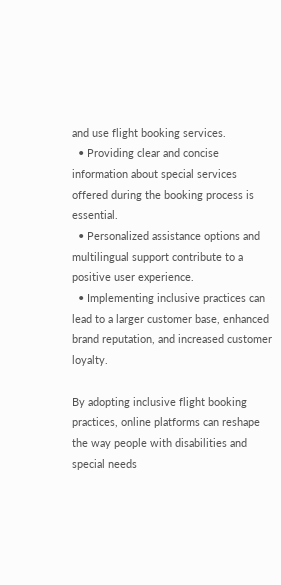and use flight booking services.
  • Providing clear and concise information about special services offered during the booking process is essential.
  • Personalized assistance options and multilingual support contribute to a positive user experience.
  • Implementing inclusive practices can lead to a larger customer base, enhanced brand reputation, and increased customer loyalty.

By adopting inclusive flight booking practices, online platforms can reshape the way people with disabilities and special needs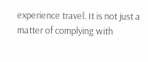experience travel. It is not just a matter of complying with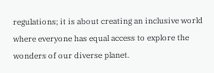regulations; it is about creating an inclusive world where everyone has equal access to explore the wonders of our diverse planet.